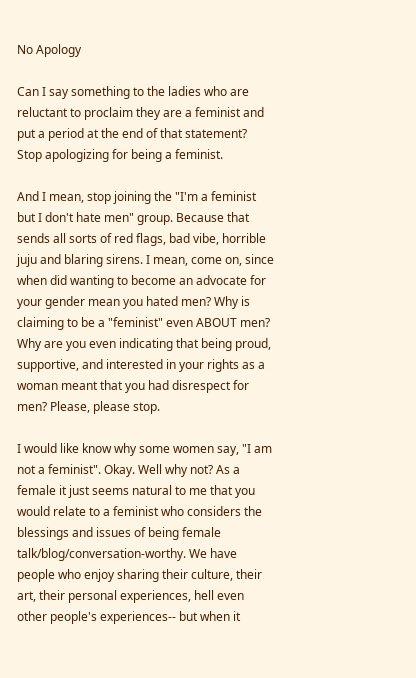No Apology

Can I say something to the ladies who are reluctant to proclaim they are a feminist and put a period at the end of that statement? Stop apologizing for being a feminist.

And I mean, stop joining the "I'm a feminist but I don't hate men" group. Because that sends all sorts of red flags, bad vibe, horrible juju and blaring sirens. I mean, come on, since when did wanting to become an advocate for your gender mean you hated men? Why is claiming to be a "feminist" even ABOUT men? Why are you even indicating that being proud, supportive, and interested in your rights as a woman meant that you had disrespect for men? Please, please stop.

I would like know why some women say, "I am not a feminist". Okay. Well why not? As a female it just seems natural to me that you would relate to a feminist who considers the blessings and issues of being female talk/blog/conversation-worthy. We have people who enjoy sharing their culture, their art, their personal experiences, hell even other people's experiences-- but when it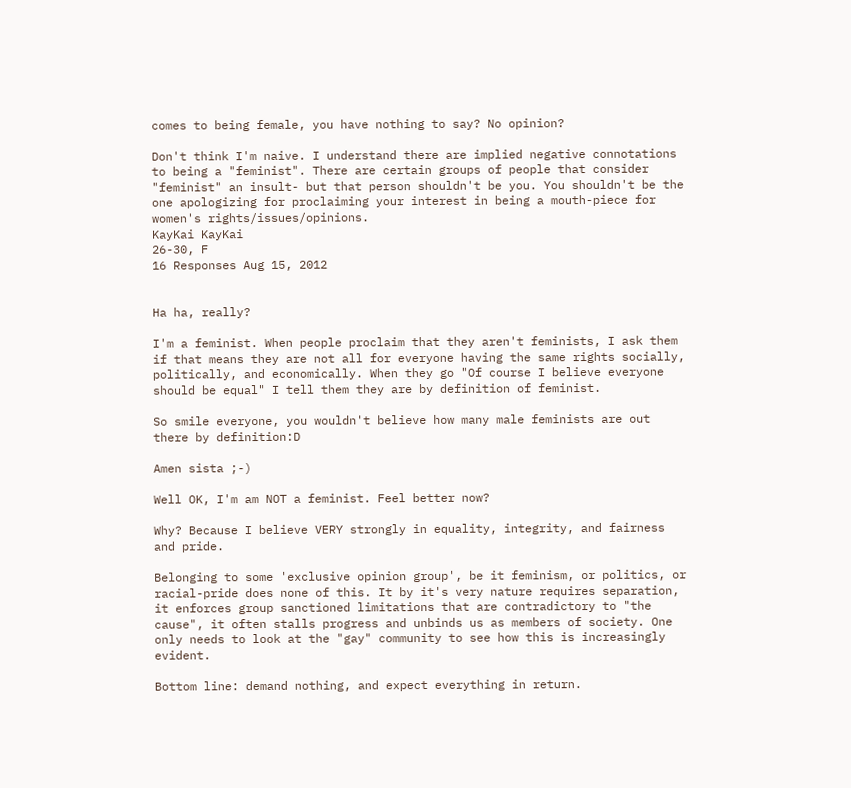comes to being female, you have nothing to say? No opinion?

Don't think I'm naive. I understand there are implied negative connotations to being a "feminist". There are certain groups of people that consider "feminist" an insult- but that person shouldn't be you. You shouldn't be the one apologizing for proclaiming your interest in being a mouth-piece for women's rights/issues/opinions.
KayKai KayKai
26-30, F
16 Responses Aug 15, 2012


Ha ha, really?

I'm a feminist. When people proclaim that they aren't feminists, I ask them if that means they are not all for everyone having the same rights socially, politically, and economically. When they go "Of course I believe everyone should be equal" I tell them they are by definition of feminist.

So smile everyone, you wouldn't believe how many male feminists are out there by definition:D

Amen sista ;-)

Well OK, I'm am NOT a feminist. Feel better now?

Why? Because I believe VERY strongly in equality, integrity, and fairness and pride.

Belonging to some 'exclusive opinion group', be it feminism, or politics, or racial-pride does none of this. It by it's very nature requires separation, it enforces group sanctioned limitations that are contradictory to "the cause", it often stalls progress and unbinds us as members of society. One only needs to look at the "gay" community to see how this is increasingly evident.

Bottom line: demand nothing, and expect everything in return.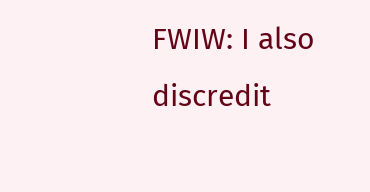FWIW: I also discredit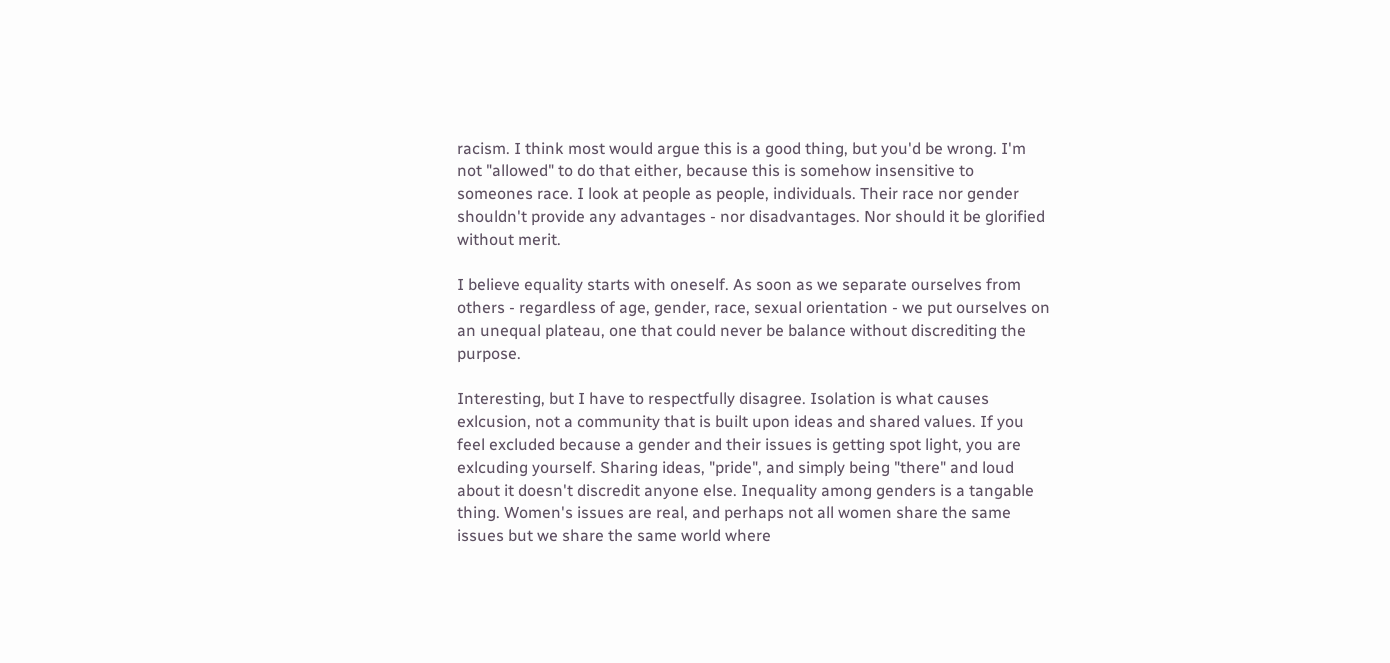racism. I think most would argue this is a good thing, but you'd be wrong. I'm not "allowed" to do that either, because this is somehow insensitive to someones race. I look at people as people, individuals. Their race nor gender shouldn't provide any advantages - nor disadvantages. Nor should it be glorified without merit.

I believe equality starts with oneself. As soon as we separate ourselves from others - regardless of age, gender, race, sexual orientation - we put ourselves on an unequal plateau, one that could never be balance without discrediting the purpose.

Interesting, but I have to respectfully disagree. Isolation is what causes exlcusion, not a community that is built upon ideas and shared values. If you feel excluded because a gender and their issues is getting spot light, you are exlcuding yourself. Sharing ideas, "pride", and simply being "there" and loud about it doesn't discredit anyone else. Inequality among genders is a tangable thing. Women's issues are real, and perhaps not all women share the same issues but we share the same world where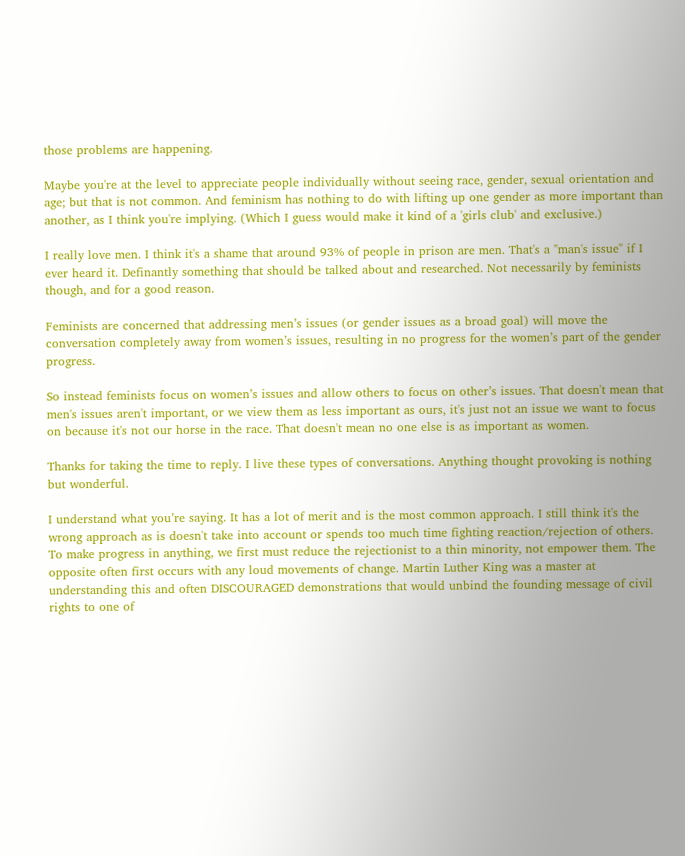those problems are happening.

Maybe you're at the level to appreciate people individually without seeing race, gender, sexual orientation and age; but that is not common. And feminism has nothing to do with lifting up one gender as more important than another, as I think you're implying. (Which I guess would make it kind of a 'girls club' and exclusive.)

I really love men. I think it's a shame that around 93% of people in prison are men. That's a "man's issue" if I ever heard it. Definantly something that should be talked about and researched. Not necessarily by feminists though, and for a good reason.

Feminists are concerned that addressing men’s issues (or gender issues as a broad goal) will move the conversation completely away from women’s issues, resulting in no progress for the women’s part of the gender progress.

So instead feminists focus on women’s issues and allow others to focus on other’s issues. That doesn't mean that men's issues aren't important, or we view them as less important as ours, it's just not an issue we want to focus on because it's not our horse in the race. That doesn't mean no one else is as important as women.

Thanks for taking the time to reply. I live these types of conversations. Anything thought provoking is nothing but wonderful.

I understand what you’re saying. It has a lot of merit and is the most common approach. I still think it's the wrong approach as is doesn't take into account or spends too much time fighting reaction/rejection of others. To make progress in anything, we first must reduce the rejectionist to a thin minority, not empower them. The opposite often first occurs with any loud movements of change. Martin Luther King was a master at understanding this and often DISCOURAGED demonstrations that would unbind the founding message of civil rights to one of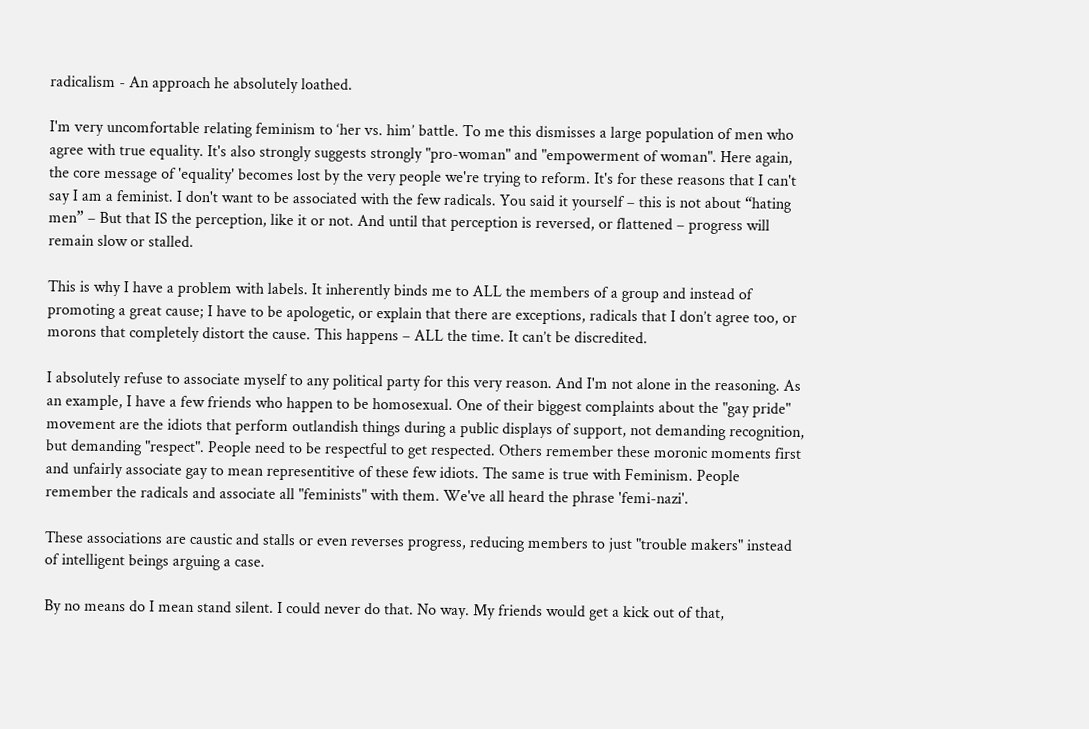radicalism - An approach he absolutely loathed.

I'm very uncomfortable relating feminism to ‘her vs. him’ battle. To me this dismisses a large population of men who agree with true equality. It's also strongly suggests strongly "pro-woman" and "empowerment of woman". Here again, the core message of 'equality' becomes lost by the very people we're trying to reform. It's for these reasons that I can't say I am a feminist. I don't want to be associated with the few radicals. You said it yourself – this is not about “hating men” – But that IS the perception, like it or not. And until that perception is reversed, or flattened – progress will remain slow or stalled.

This is why I have a problem with labels. It inherently binds me to ALL the members of a group and instead of promoting a great cause; I have to be apologetic, or explain that there are exceptions, radicals that I don’t agree too, or morons that completely distort the cause. This happens – ALL the time. It can’t be discredited.

I absolutely refuse to associate myself to any political party for this very reason. And I'm not alone in the reasoning. As an example, I have a few friends who happen to be homosexual. One of their biggest complaints about the "gay pride" movement are the idiots that perform outlandish things during a public displays of support, not demanding recognition, but demanding "respect". People need to be respectful to get respected. Others remember these moronic moments first and unfairly associate gay to mean representitive of these few idiots. The same is true with Feminism. People remember the radicals and associate all "feminists" with them. We've all heard the phrase 'femi-nazi'.

These associations are caustic and stalls or even reverses progress, reducing members to just "trouble makers" instead of intelligent beings arguing a case.

By no means do I mean stand silent. I could never do that. No way. My friends would get a kick out of that,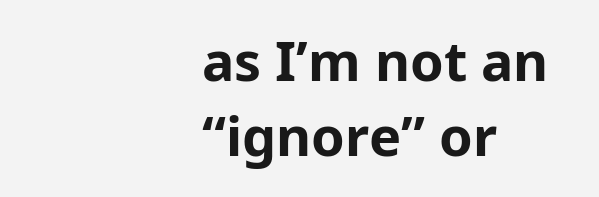as I’m not an “ignore” or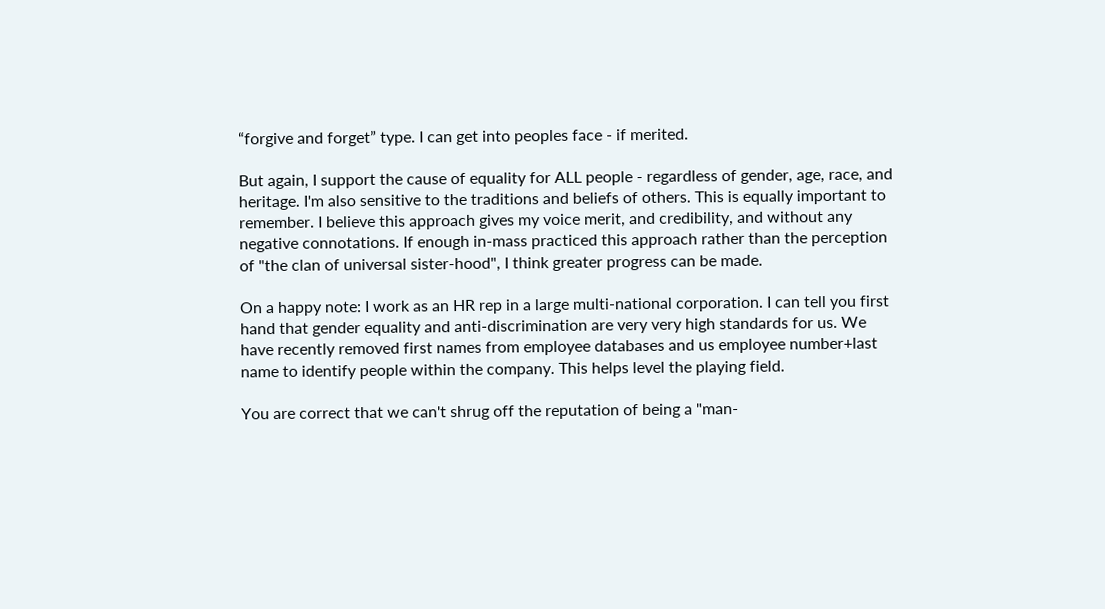“forgive and forget” type. I can get into peoples face - if merited.

But again, I support the cause of equality for ALL people - regardless of gender, age, race, and heritage. I'm also sensitive to the traditions and beliefs of others. This is equally important to remember. I believe this approach gives my voice merit, and credibility, and without any negative connotations. If enough in-mass practiced this approach rather than the perception of "the clan of universal sister-hood", I think greater progress can be made.

On a happy note: I work as an HR rep in a large multi-national corporation. I can tell you first hand that gender equality and anti-discrimination are very very high standards for us. We have recently removed first names from employee databases and us employee number+last name to identify people within the company. This helps level the playing field.

You are correct that we can't shrug off the reputation of being a "man-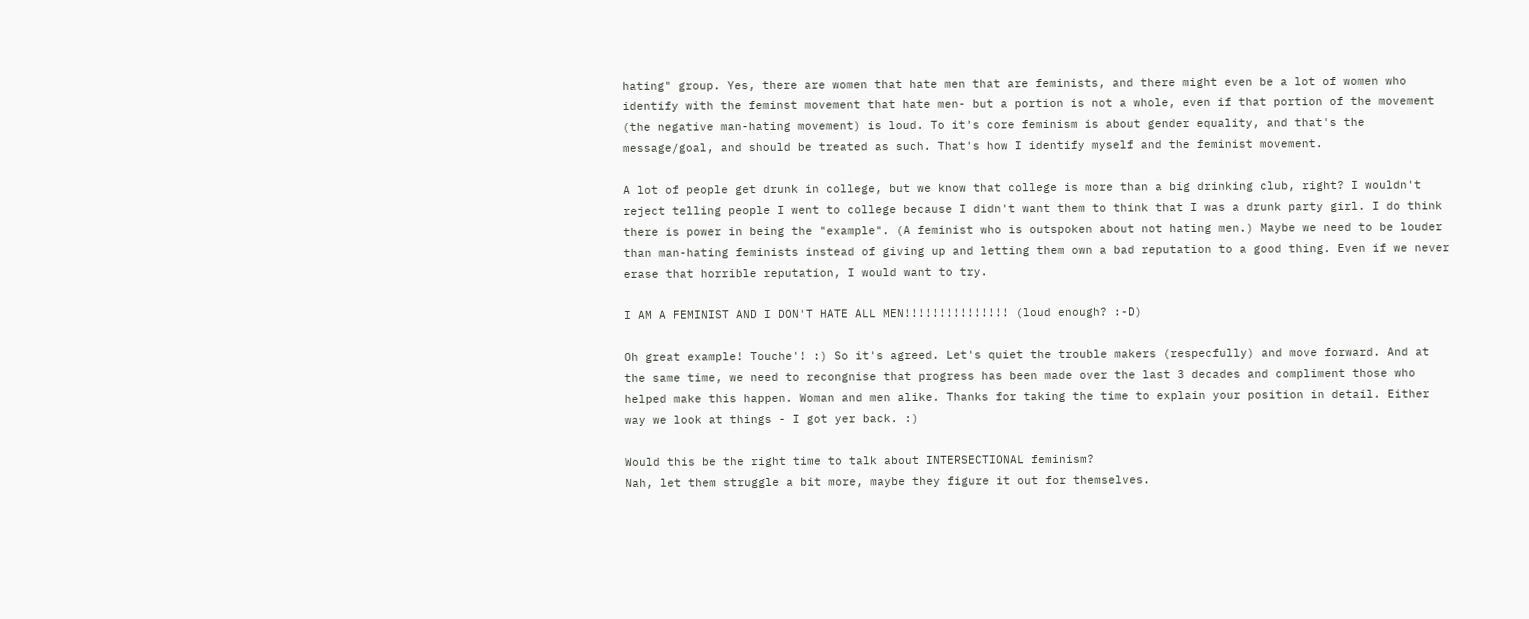hating" group. Yes, there are women that hate men that are feminists, and there might even be a lot of women who identify with the feminst movement that hate men- but a portion is not a whole, even if that portion of the movement (the negative man-hating movement) is loud. To it's core feminism is about gender equality, and that's the message/goal, and should be treated as such. That's how I identify myself and the feminist movement.

A lot of people get drunk in college, but we know that college is more than a big drinking club, right? I wouldn't reject telling people I went to college because I didn't want them to think that I was a drunk party girl. I do think there is power in being the "example". (A feminist who is outspoken about not hating men.) Maybe we need to be louder than man-hating feminists instead of giving up and letting them own a bad reputation to a good thing. Even if we never erase that horrible reputation, I would want to try.

I AM A FEMINIST AND I DON'T HATE ALL MEN!!!!!!!!!!!!!!! (loud enough? :-D)

Oh great example! Touche'! :) So it's agreed. Let's quiet the trouble makers (respecfully) and move forward. And at the same time, we need to recongnise that progress has been made over the last 3 decades and compliment those who helped make this happen. Woman and men alike. Thanks for taking the time to explain your position in detail. Either way we look at things - I got yer back. :)

Would this be the right time to talk about INTERSECTIONAL feminism?
Nah, let them struggle a bit more, maybe they figure it out for themselves.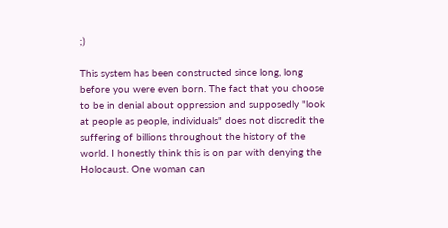;)

This system has been constructed since long, long before you were even born. The fact that you choose to be in denial about oppression and supposedly "look at people as people, individuals" does not discredit the suffering of billions throughout the history of the world. I honestly think this is on par with denying the Holocaust. One woman can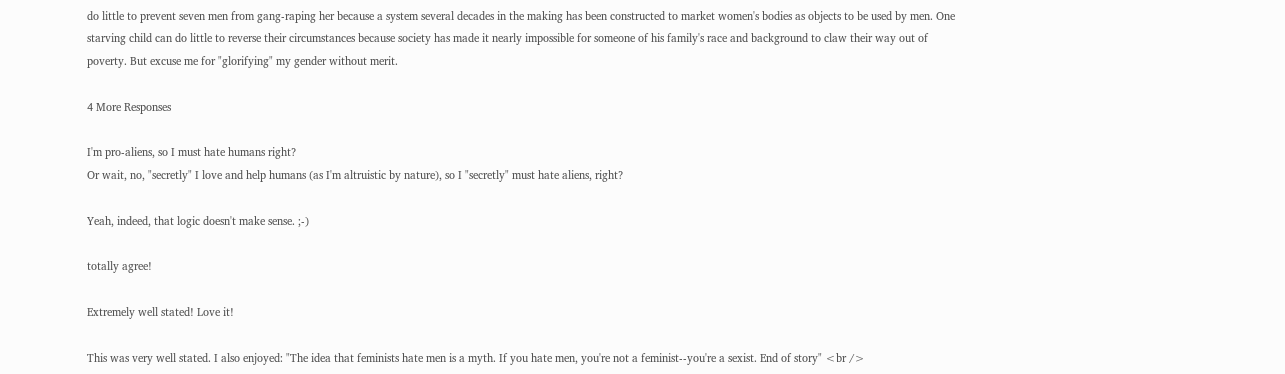do little to prevent seven men from gang-raping her because a system several decades in the making has been constructed to market women's bodies as objects to be used by men. One starving child can do little to reverse their circumstances because society has made it nearly impossible for someone of his family's race and background to claw their way out of poverty. But excuse me for "glorifying" my gender without merit.

4 More Responses

I'm pro-aliens, so I must hate humans right?
Or wait, no, "secretly" I love and help humans (as I'm altruistic by nature), so I "secretly" must hate aliens, right?

Yeah, indeed, that logic doesn't make sense. ;-)

totally agree!

Extremely well stated! Love it!

This was very well stated. I also enjoyed: "The idea that feminists hate men is a myth. If you hate men, you're not a feminist--you're a sexist. End of story" <br />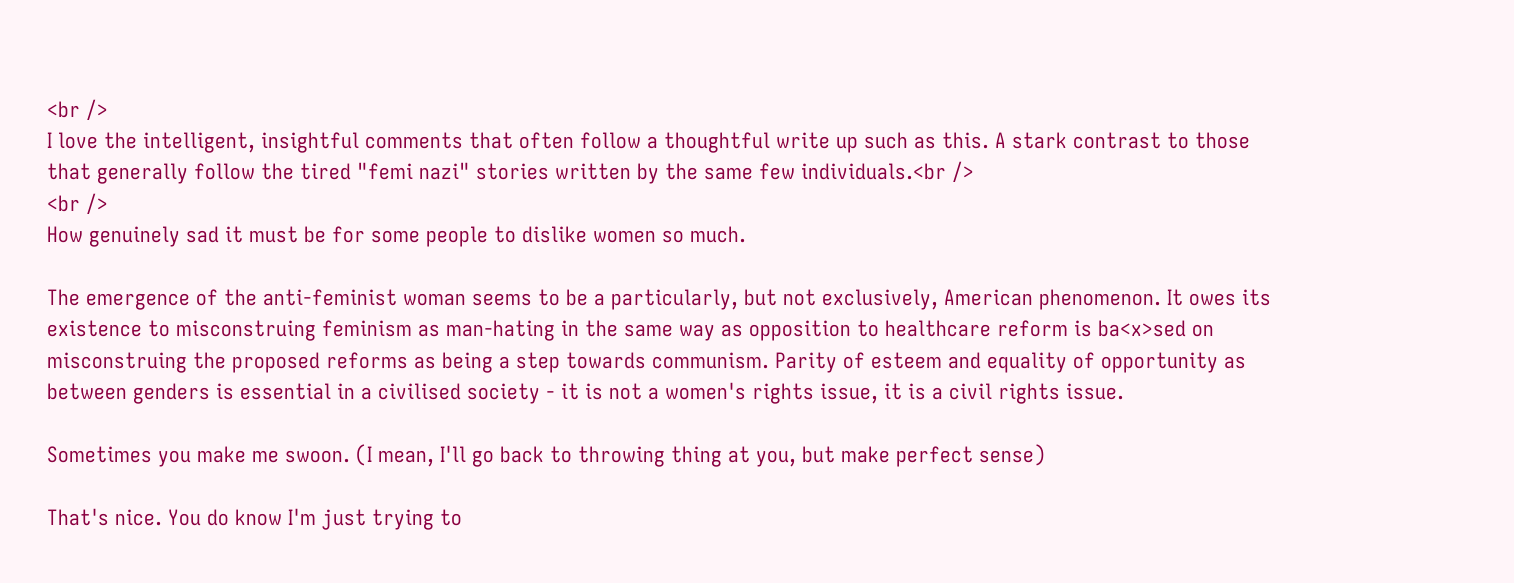<br />
I love the intelligent, insightful comments that often follow a thoughtful write up such as this. A stark contrast to those that generally follow the tired "femi nazi" stories written by the same few individuals.<br />
<br />
How genuinely sad it must be for some people to dislike women so much.

The emergence of the anti-feminist woman seems to be a particularly, but not exclusively, American phenomenon. It owes its existence to misconstruing feminism as man-hating in the same way as opposition to healthcare reform is ba<x>sed on misconstruing the proposed reforms as being a step towards communism. Parity of esteem and equality of opportunity as between genders is essential in a civilised society - it is not a women's rights issue, it is a civil rights issue.

Sometimes you make me swoon. (I mean, I'll go back to throwing thing at you, but make perfect sense)

That's nice. You do know I'm just trying to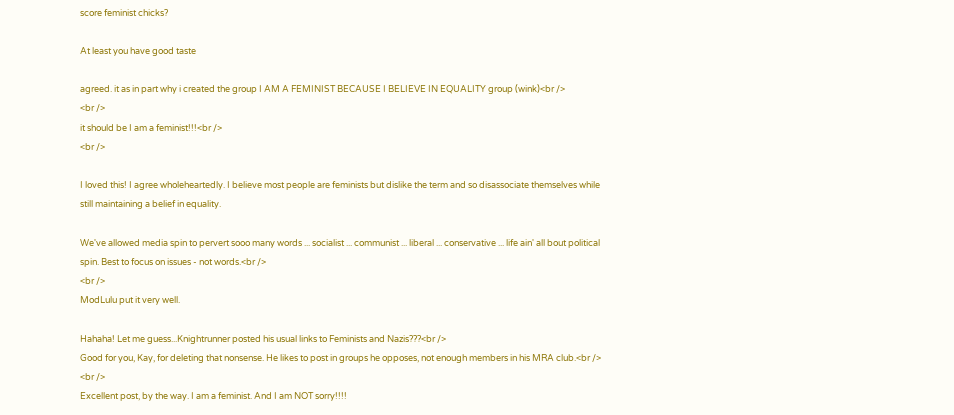score feminist chicks?

At least you have good taste

agreed. it as in part why i created the group I AM A FEMINIST BECAUSE I BELIEVE IN EQUALITY group (wink)<br />
<br />
it should be I am a feminist!!!<br />
<br />

I loved this! I agree wholeheartedly. I believe most people are feminists but dislike the term and so disassociate themselves while still maintaining a belief in equality.

We've allowed media spin to pervert sooo many words ... socialist ... communist ... liberal ... conservative ... life ain' all bout political spin. Best to focus on issues - not words.<br />
<br />
ModLulu put it very well.

Hahaha! Let me guess...Knightrunner posted his usual links to Feminists and Nazis???<br />
Good for you, Kay, for deleting that nonsense. He likes to post in groups he opposes, not enough members in his MRA club.<br />
<br />
Excellent post, by the way. I am a feminist. And I am NOT sorry!!!!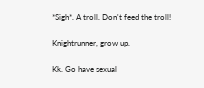*Sigh*. A troll. Don't feed the troll!

Knightrunner, grow up.

Kk. Go have sexual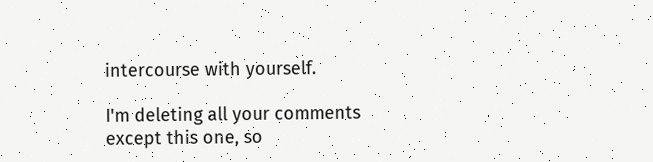intercourse with yourself.

I'm deleting all your comments except this one, so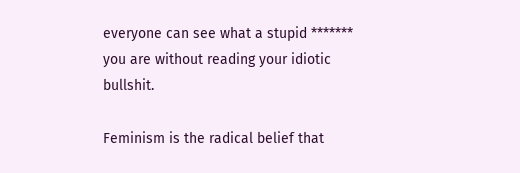everyone can see what a stupid ******* you are without reading your idiotic bullshit.

Feminism is the radical belief that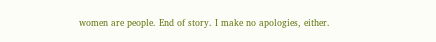women are people. End of story. I make no apologies, either.